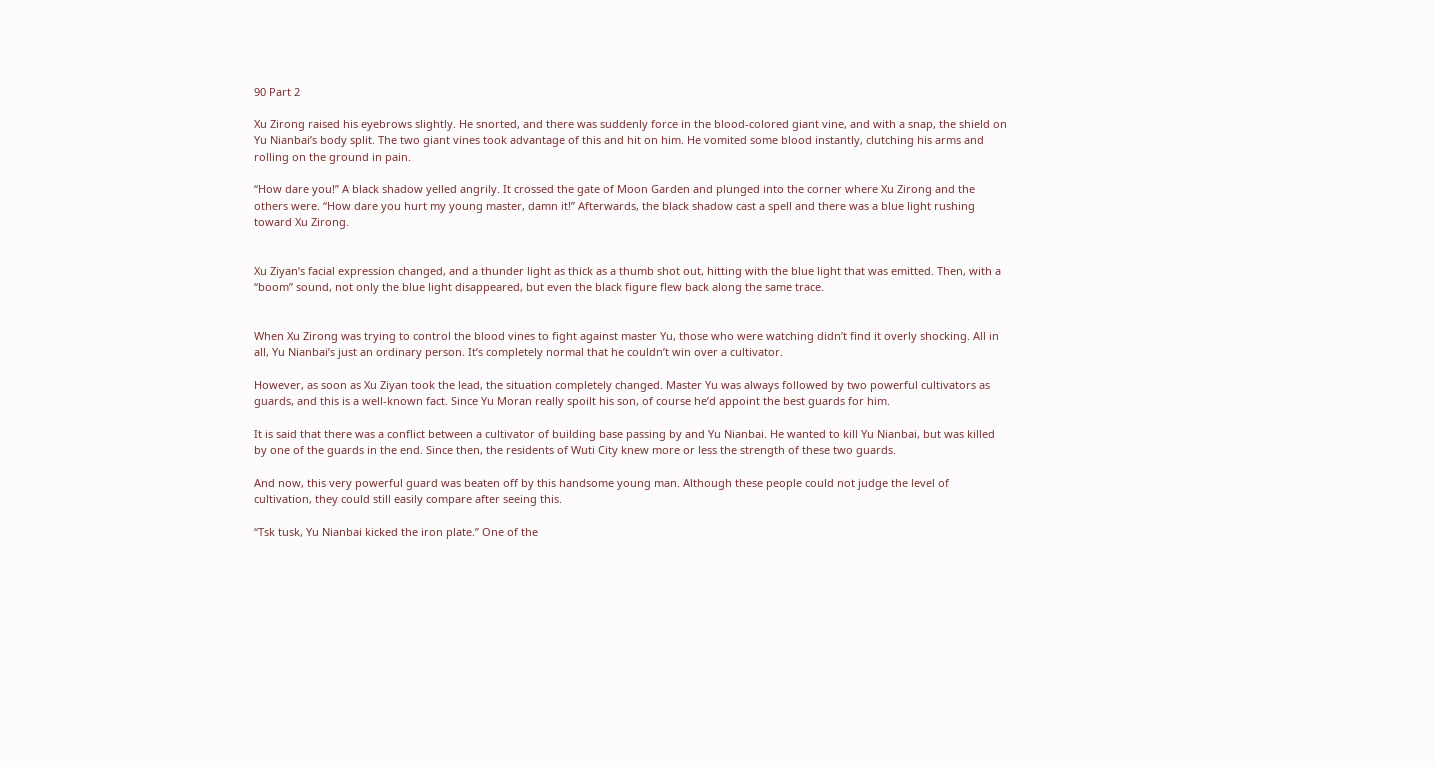90 Part 2

Xu Zirong raised his eyebrows slightly. He snorted, and there was suddenly force in the blood-colored giant vine, and with a snap, the shield on Yu Nianbai’s body split. The two giant vines took advantage of this and hit on him. He vomited some blood instantly, clutching his arms and rolling on the ground in pain.

“How dare you!” A black shadow yelled angrily. It crossed the gate of Moon Garden and plunged into the corner where Xu Zirong and the others were. “How dare you hurt my young master, damn it!” Afterwards, the black shadow cast a spell and there was a blue light rushing toward Xu Zirong.


Xu Ziyan’s facial expression changed, and a thunder light as thick as a thumb shot out, hitting with the blue light that was emitted. Then, with a “boom” sound, not only the blue light disappeared, but even the black figure flew back along the same trace.


When Xu Zirong was trying to control the blood vines to fight against master Yu, those who were watching didn’t find it overly shocking. All in all, Yu Nianbai’s just an ordinary person. It’s completely normal that he couldn’t win over a cultivator.

However, as soon as Xu Ziyan took the lead, the situation completely changed. Master Yu was always followed by two powerful cultivators as guards, and this is a well-known fact. Since Yu Moran really spoilt his son, of course he’d appoint the best guards for him.

It is said that there was a conflict between a cultivator of building base passing by and Yu Nianbai. He wanted to kill Yu Nianbai, but was killed by one of the guards in the end. Since then, the residents of Wuti City knew more or less the strength of these two guards.

And now, this very powerful guard was beaten off by this handsome young man. Although these people could not judge the level of cultivation, they could still easily compare after seeing this.

“Tsk tusk, Yu Nianbai kicked the iron plate.” One of the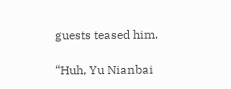guests teased him.

“Huh, Yu Nianbai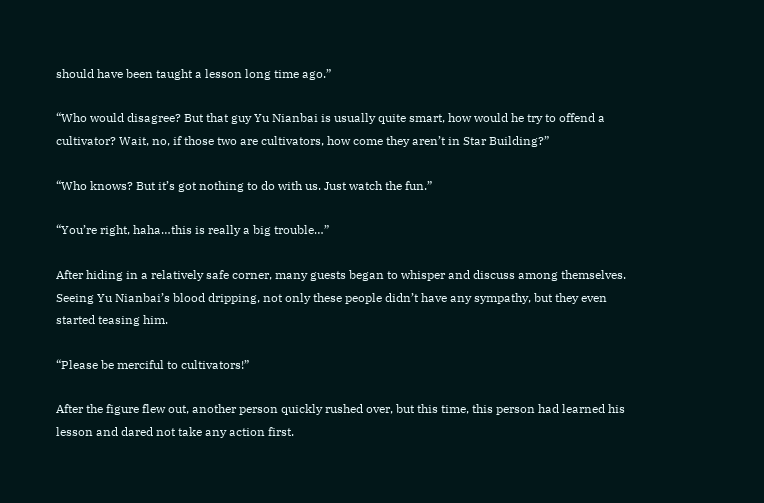should have been taught a lesson long time ago.”

“Who would disagree? But that guy Yu Nianbai is usually quite smart, how would he try to offend a cultivator? Wait, no, if those two are cultivators, how come they aren’t in Star Building?”

“Who knows? But it’s got nothing to do with us. Just watch the fun.”

“You’re right, haha…this is really a big trouble…”

After hiding in a relatively safe corner, many guests began to whisper and discuss among themselves. Seeing Yu Nianbai’s blood dripping, not only these people didn’t have any sympathy, but they even started teasing him.

“Please be merciful to cultivators!”

After the figure flew out, another person quickly rushed over, but this time, this person had learned his lesson and dared not take any action first.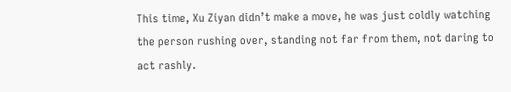This time, Xu Ziyan didn’t make a move, he was just coldly watching the person rushing over, standing not far from them, not daring to act rashly.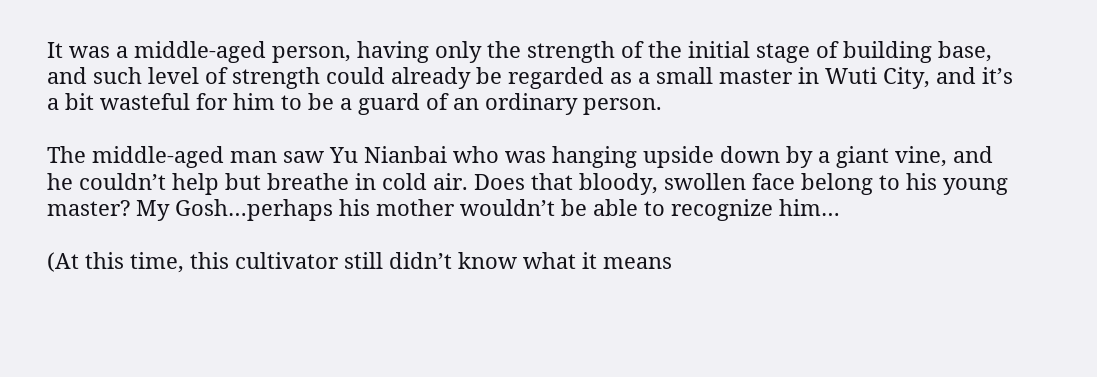It was a middle-aged person, having only the strength of the initial stage of building base, and such level of strength could already be regarded as a small master in Wuti City, and it’s a bit wasteful for him to be a guard of an ordinary person.

The middle-aged man saw Yu Nianbai who was hanging upside down by a giant vine, and he couldn’t help but breathe in cold air. Does that bloody, swollen face belong to his young master? My Gosh…perhaps his mother wouldn’t be able to recognize him…

(At this time, this cultivator still didn’t know what it means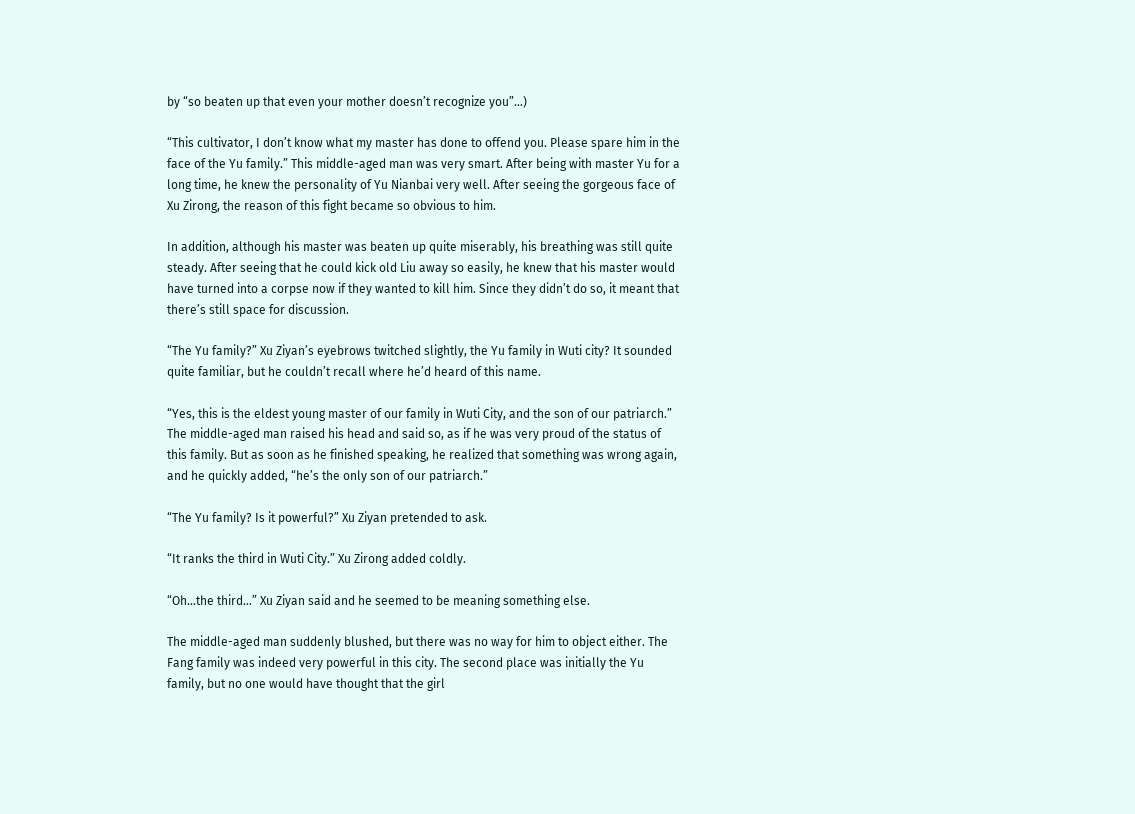by “so beaten up that even your mother doesn’t recognize you”…)

“This cultivator, I don’t know what my master has done to offend you. Please spare him in the face of the Yu family.” This middle-aged man was very smart. After being with master Yu for a long time, he knew the personality of Yu Nianbai very well. After seeing the gorgeous face of Xu Zirong, the reason of this fight became so obvious to him.

In addition, although his master was beaten up quite miserably, his breathing was still quite steady. After seeing that he could kick old Liu away so easily, he knew that his master would have turned into a corpse now if they wanted to kill him. Since they didn’t do so, it meant that there’s still space for discussion.

“The Yu family?” Xu Ziyan’s eyebrows twitched slightly, the Yu family in Wuti city? It sounded quite familiar, but he couldn’t recall where he’d heard of this name.

“Yes, this is the eldest young master of our family in Wuti City, and the son of our patriarch.” The middle-aged man raised his head and said so, as if he was very proud of the status of this family. But as soon as he finished speaking, he realized that something was wrong again, and he quickly added, “he’s the only son of our patriarch.”

“The Yu family? Is it powerful?” Xu Ziyan pretended to ask.

“It ranks the third in Wuti City.” Xu Zirong added coldly.

“Oh…the third…” Xu Ziyan said and he seemed to be meaning something else.

The middle-aged man suddenly blushed, but there was no way for him to object either. The Fang family was indeed very powerful in this city. The second place was initially the Yu family, but no one would have thought that the girl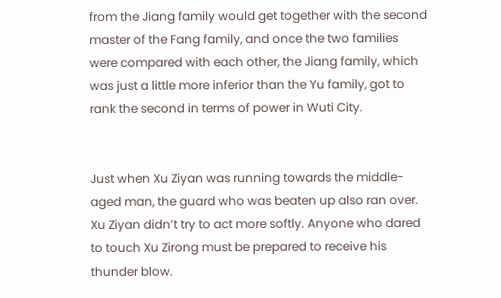from the Jiang family would get together with the second master of the Fang family, and once the two families were compared with each other, the Jiang family, which was just a little more inferior than the Yu family, got to rank the second in terms of power in Wuti City.


Just when Xu Ziyan was running towards the middle-aged man, the guard who was beaten up also ran over. Xu Ziyan didn’t try to act more softly. Anyone who dared to touch Xu Zirong must be prepared to receive his thunder blow.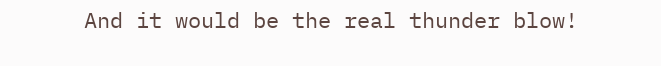And it would be the real thunder blow!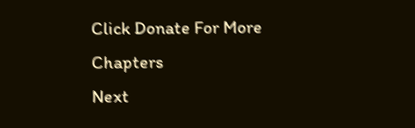Click Donate For More Chapters
Next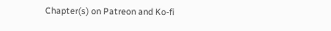Chapter(s) on Patreon and Ko-fi